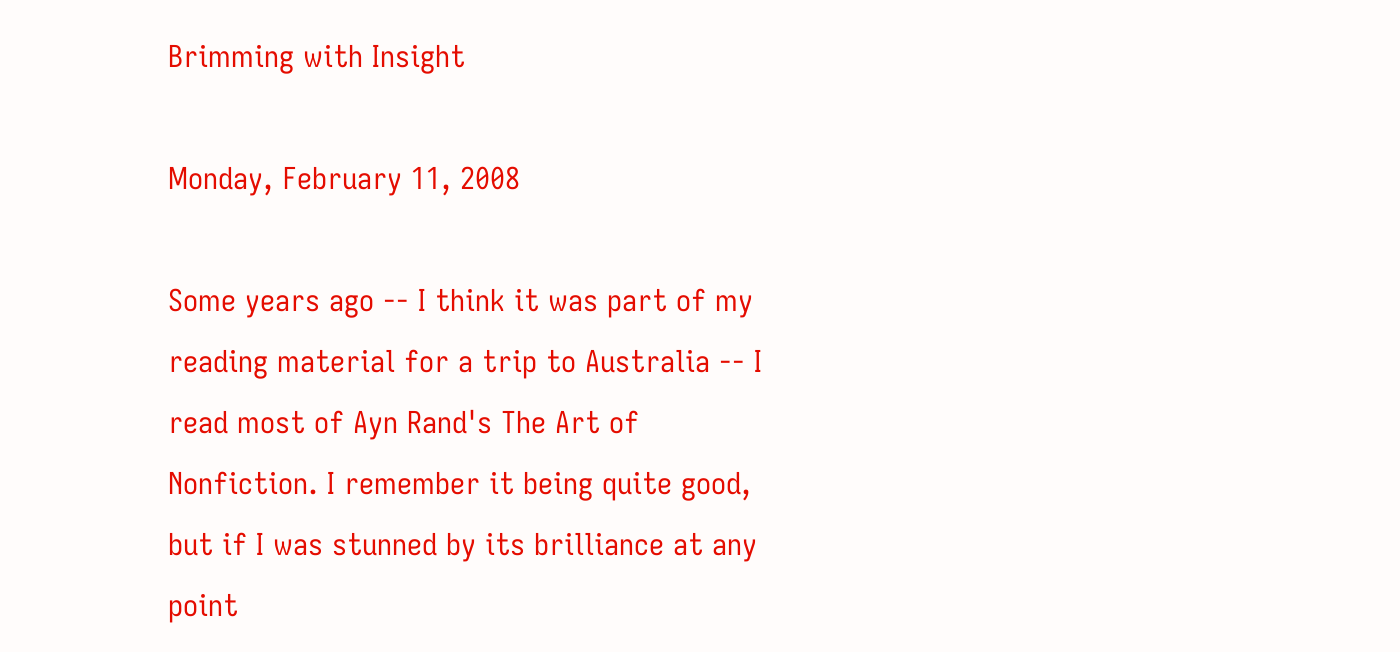Brimming with Insight

Monday, February 11, 2008

Some years ago -- I think it was part of my reading material for a trip to Australia -- I read most of Ayn Rand's The Art of Nonfiction. I remember it being quite good, but if I was stunned by its brilliance at any point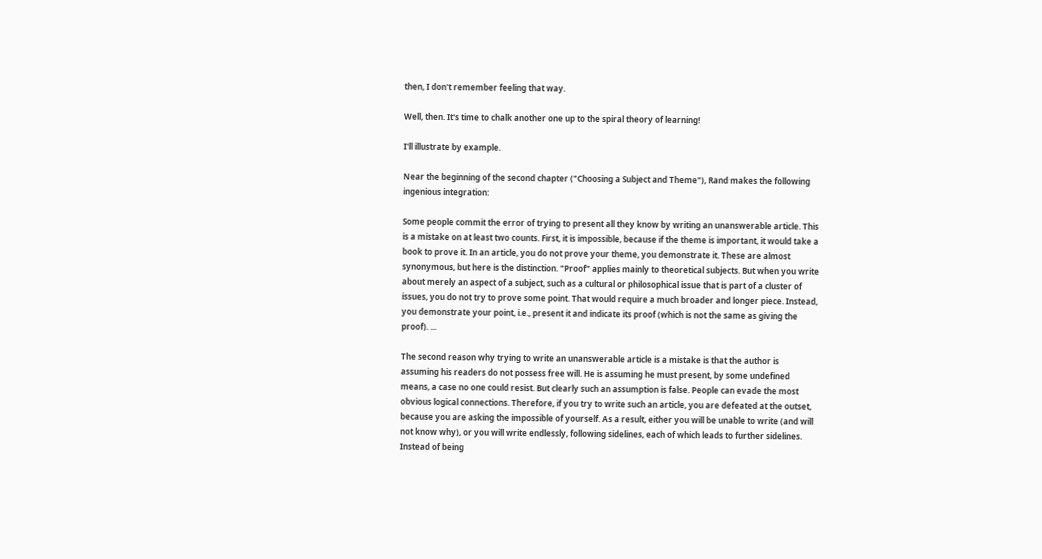then, I don't remember feeling that way.

Well, then. It's time to chalk another one up to the spiral theory of learning!

I'll illustrate by example.

Near the beginning of the second chapter ("Choosing a Subject and Theme"), Rand makes the following ingenious integration:

Some people commit the error of trying to present all they know by writing an unanswerable article. This is a mistake on at least two counts. First, it is impossible, because if the theme is important, it would take a book to prove it. In an article, you do not prove your theme, you demonstrate it. These are almost synonymous, but here is the distinction. "Proof" applies mainly to theoretical subjects. But when you write about merely an aspect of a subject, such as a cultural or philosophical issue that is part of a cluster of issues, you do not try to prove some point. That would require a much broader and longer piece. Instead, you demonstrate your point, i.e., present it and indicate its proof (which is not the same as giving the proof). ...

The second reason why trying to write an unanswerable article is a mistake is that the author is assuming his readers do not possess free will. He is assuming he must present, by some undefined means, a case no one could resist. But clearly such an assumption is false. People can evade the most obvious logical connections. Therefore, if you try to write such an article, you are defeated at the outset, because you are asking the impossible of yourself. As a result, either you will be unable to write (and will not know why), or you will write endlessly, following sidelines, each of which leads to further sidelines. Instead of being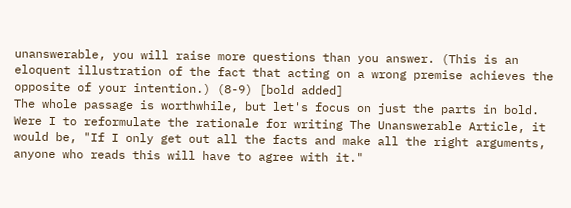unanswerable, you will raise more questions than you answer. (This is an eloquent illustration of the fact that acting on a wrong premise achieves the opposite of your intention.) (8-9) [bold added]
The whole passage is worthwhile, but let's focus on just the parts in bold. Were I to reformulate the rationale for writing The Unanswerable Article, it would be, "If I only get out all the facts and make all the right arguments, anyone who reads this will have to agree with it."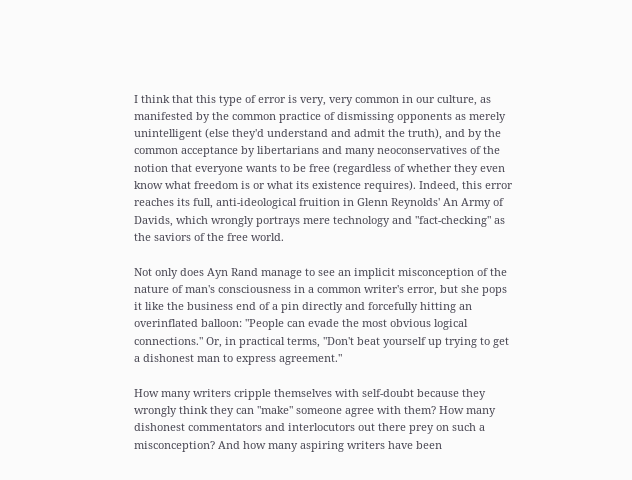I think that this type of error is very, very common in our culture, as manifested by the common practice of dismissing opponents as merely unintelligent (else they'd understand and admit the truth), and by the common acceptance by libertarians and many neoconservatives of the notion that everyone wants to be free (regardless of whether they even know what freedom is or what its existence requires). Indeed, this error reaches its full, anti-ideological fruition in Glenn Reynolds' An Army of Davids, which wrongly portrays mere technology and "fact-checking" as the saviors of the free world.

Not only does Ayn Rand manage to see an implicit misconception of the nature of man's consciousness in a common writer's error, but she pops it like the business end of a pin directly and forcefully hitting an overinflated balloon: "People can evade the most obvious logical connections." Or, in practical terms, "Don't beat yourself up trying to get a dishonest man to express agreement."

How many writers cripple themselves with self-doubt because they wrongly think they can "make" someone agree with them? How many dishonest commentators and interlocutors out there prey on such a misconception? And how many aspiring writers have been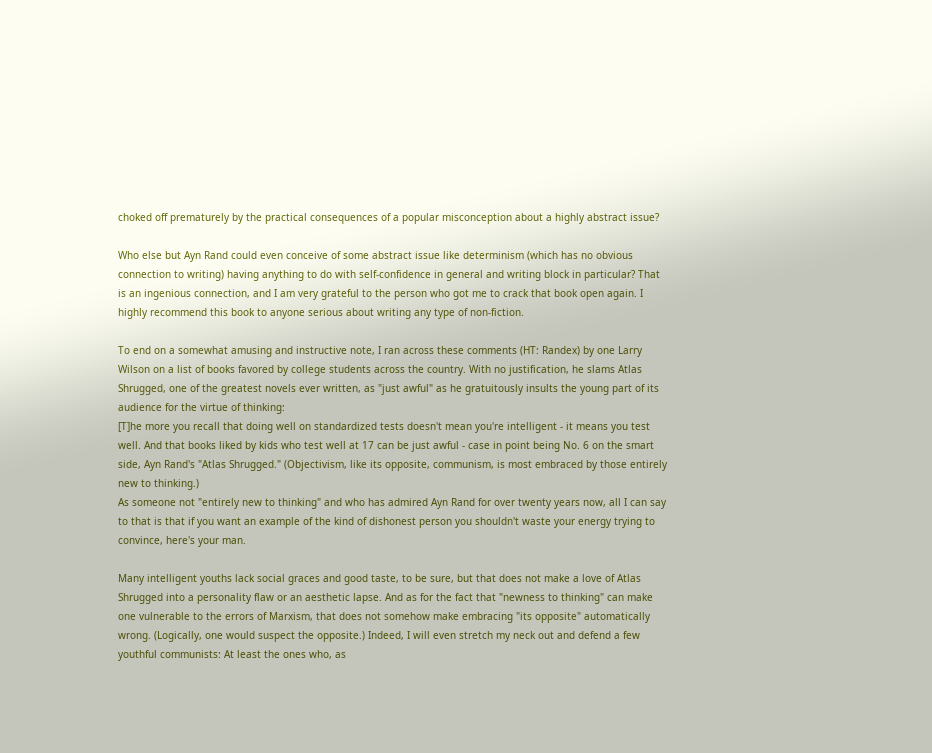choked off prematurely by the practical consequences of a popular misconception about a highly abstract issue?

Who else but Ayn Rand could even conceive of some abstract issue like determinism (which has no obvious connection to writing) having anything to do with self-confidence in general and writing block in particular? That is an ingenious connection, and I am very grateful to the person who got me to crack that book open again. I highly recommend this book to anyone serious about writing any type of non-fiction.

To end on a somewhat amusing and instructive note, I ran across these comments (HT: Randex) by one Larry Wilson on a list of books favored by college students across the country. With no justification, he slams Atlas Shrugged, one of the greatest novels ever written, as "just awful" as he gratuitously insults the young part of its audience for the virtue of thinking:
[T]he more you recall that doing well on standardized tests doesn't mean you're intelligent - it means you test well. And that books liked by kids who test well at 17 can be just awful - case in point being No. 6 on the smart side, Ayn Rand's "Atlas Shrugged." (Objectivism, like its opposite, communism, is most embraced by those entirely new to thinking.)
As someone not "entirely new to thinking" and who has admired Ayn Rand for over twenty years now, all I can say to that is that if you want an example of the kind of dishonest person you shouldn't waste your energy trying to convince, here's your man.

Many intelligent youths lack social graces and good taste, to be sure, but that does not make a love of Atlas Shrugged into a personality flaw or an aesthetic lapse. And as for the fact that "newness to thinking" can make one vulnerable to the errors of Marxism, that does not somehow make embracing "its opposite" automatically wrong. (Logically, one would suspect the opposite.) Indeed, I will even stretch my neck out and defend a few youthful communists: At least the ones who, as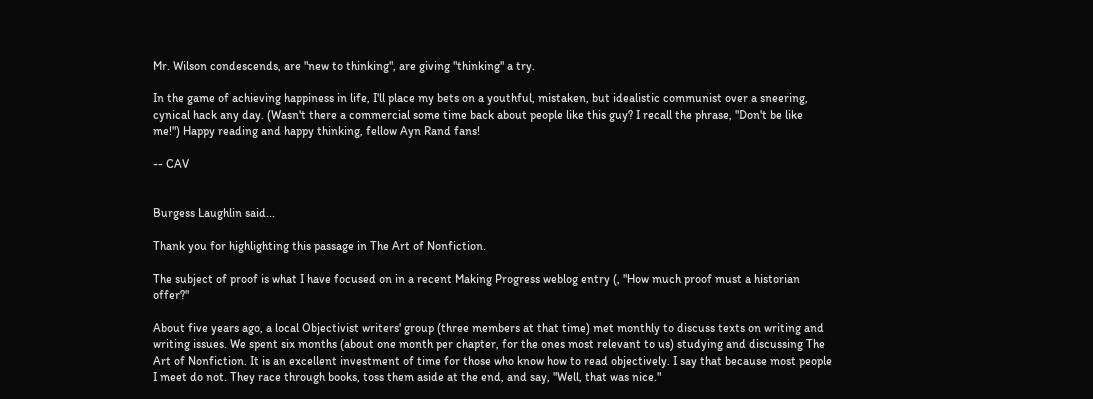Mr. Wilson condescends, are "new to thinking", are giving "thinking" a try.

In the game of achieving happiness in life, I'll place my bets on a youthful, mistaken, but idealistic communist over a sneering, cynical hack any day. (Wasn't there a commercial some time back about people like this guy? I recall the phrase, "Don't be like me!") Happy reading and happy thinking, fellow Ayn Rand fans!

-- CAV


Burgess Laughlin said...

Thank you for highlighting this passage in The Art of Nonfiction.

The subject of proof is what I have focused on in a recent Making Progress weblog entry (, "How much proof must a historian offer?"

About five years ago, a local Objectivist writers' group (three members at that time) met monthly to discuss texts on writing and writing issues. We spent six months (about one month per chapter, for the ones most relevant to us) studying and discussing The Art of Nonfiction. It is an excellent investment of time for those who know how to read objectively. I say that because most people I meet do not. They race through books, toss them aside at the end, and say, "Well, that was nice."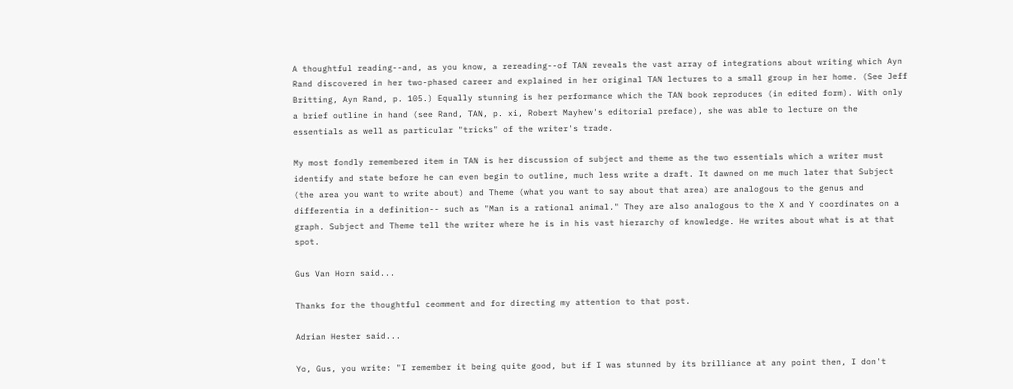A thoughtful reading--and, as you know, a rereading--of TAN reveals the vast array of integrations about writing which Ayn Rand discovered in her two-phased career and explained in her original TAN lectures to a small group in her home. (See Jeff Britting, Ayn Rand, p. 105.) Equally stunning is her performance which the TAN book reproduces (in edited form). With only a brief outline in hand (see Rand, TAN, p. xi, Robert Mayhew's editorial preface), she was able to lecture on the essentials as well as particular "tricks" of the writer's trade.

My most fondly remembered item in TAN is her discussion of subject and theme as the two essentials which a writer must identify and state before he can even begin to outline, much less write a draft. It dawned on me much later that Subject (the area you want to write about) and Theme (what you want to say about that area) are analogous to the genus and differentia in a definition-- such as "Man is a rational animal." They are also analogous to the X and Y coordinates on a graph. Subject and Theme tell the writer where he is in his vast hierarchy of knowledge. He writes about what is at that spot.

Gus Van Horn said...

Thanks for the thoughtful ceomment and for directing my attention to that post.

Adrian Hester said...

Yo, Gus, you write: "I remember it being quite good, but if I was stunned by its brilliance at any point then, I don't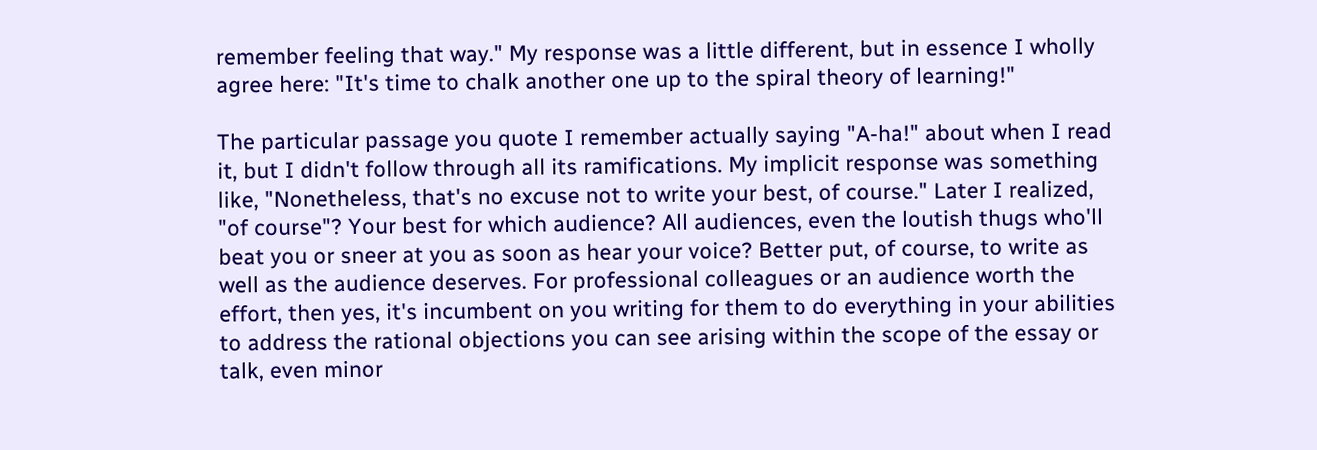remember feeling that way." My response was a little different, but in essence I wholly agree here: "It's time to chalk another one up to the spiral theory of learning!"

The particular passage you quote I remember actually saying "A-ha!" about when I read it, but I didn't follow through all its ramifications. My implicit response was something like, "Nonetheless, that's no excuse not to write your best, of course." Later I realized, "of course"? Your best for which audience? All audiences, even the loutish thugs who'll beat you or sneer at you as soon as hear your voice? Better put, of course, to write as well as the audience deserves. For professional colleagues or an audience worth the effort, then yes, it's incumbent on you writing for them to do everything in your abilities to address the rational objections you can see arising within the scope of the essay or talk, even minor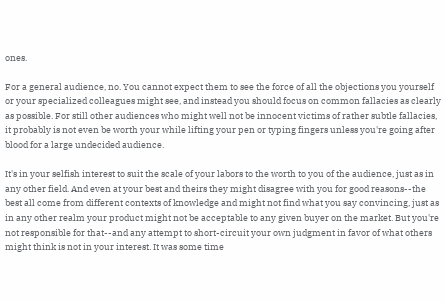ones.

For a general audience, no. You cannot expect them to see the force of all the objections you yourself or your specialized colleagues might see, and instead you should focus on common fallacies as clearly as possible. For still other audiences who might well not be innocent victims of rather subtle fallacies, it probably is not even be worth your while lifting your pen or typing fingers unless you're going after blood for a large undecided audience.

It's in your selfish interest to suit the scale of your labors to the worth to you of the audience, just as in any other field. And even at your best and theirs they might disagree with you for good reasons--the best all come from different contexts of knowledge and might not find what you say convincing, just as in any other realm your product might not be acceptable to any given buyer on the market. But you're not responsible for that--and any attempt to short-circuit your own judgment in favor of what others might think is not in your interest. It was some time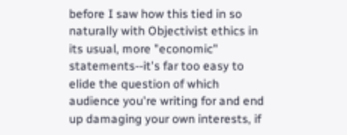before I saw how this tied in so naturally with Objectivist ethics in its usual, more "economic" statements--it's far too easy to elide the question of which audience you're writing for and end up damaging your own interests, if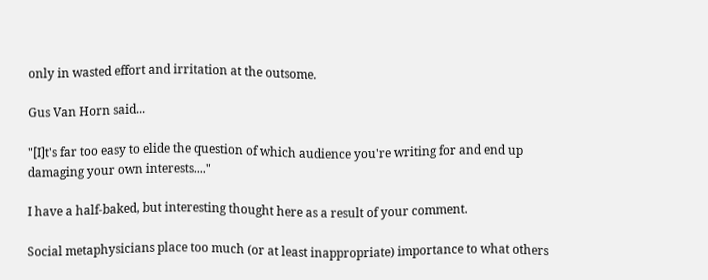only in wasted effort and irritation at the outsome.

Gus Van Horn said...

"[I]t's far too easy to elide the question of which audience you're writing for and end up damaging your own interests...."

I have a half-baked, but interesting thought here as a result of your comment.

Social metaphysicians place too much (or at least inappropriate) importance to what others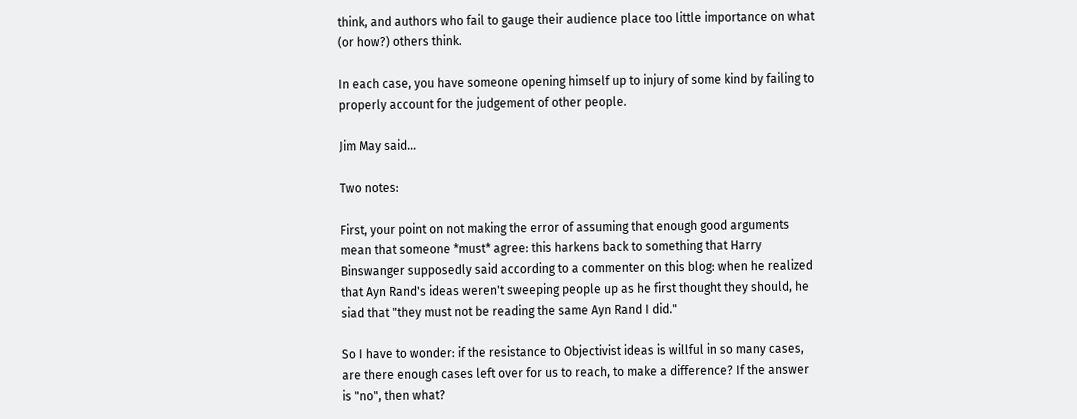think, and authors who fail to gauge their audience place too little importance on what (or how?) others think.

In each case, you have someone opening himself up to injury of some kind by failing to properly account for the judgement of other people.

Jim May said...

Two notes:

First, your point on not making the error of assuming that enough good arguments mean that someone *must* agree: this harkens back to something that Harry Binswanger supposedly said according to a commenter on this blog: when he realized that Ayn Rand's ideas weren't sweeping people up as he first thought they should, he siad that "they must not be reading the same Ayn Rand I did."

So I have to wonder: if the resistance to Objectivist ideas is willful in so many cases, are there enough cases left over for us to reach, to make a difference? If the answer is "no", then what?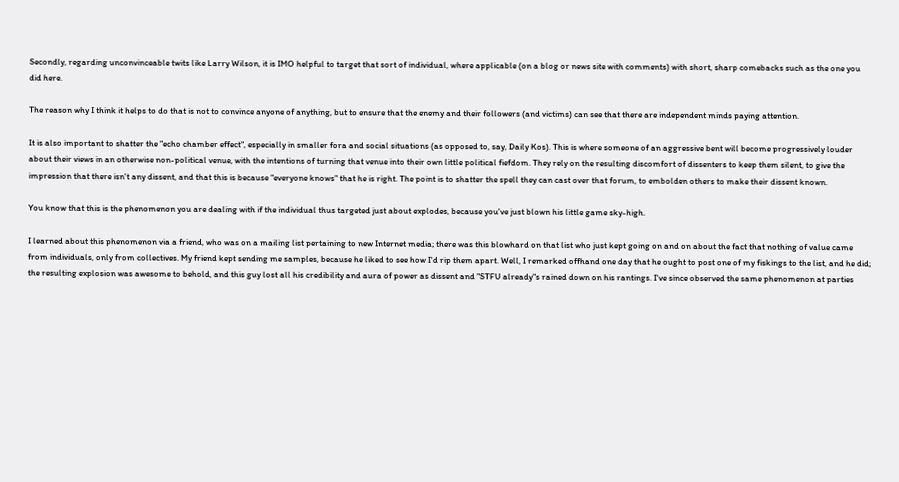Secondly, regarding unconvinceable twits like Larry Wilson, it is IMO helpful to target that sort of individual, where applicable (on a blog or news site with comments) with short, sharp comebacks such as the one you did here.

The reason why I think it helps to do that is not to convince anyone of anything, but to ensure that the enemy and their followers (and victims) can see that there are independent minds paying attention.

It is also important to shatter the "echo chamber effect", especially in smaller fora and social situations (as opposed to, say, Daily Kos). This is where someone of an aggressive bent will become progressively louder about their views in an otherwise non-political venue, with the intentions of turning that venue into their own little political fiefdom. They rely on the resulting discomfort of dissenters to keep them silent, to give the impression that there isn't any dissent, and that this is because "everyone knows" that he is right. The point is to shatter the spell they can cast over that forum, to embolden others to make their dissent known.

You know that this is the phenomenon you are dealing with if the individual thus targeted just about explodes, because you've just blown his little game sky-high.

I learned about this phenomenon via a friend, who was on a mailing list pertaining to new Internet media; there was this blowhard on that list who just kept going on and on about the fact that nothing of value came from individuals, only from collectives. My friend kept sending me samples, because he liked to see how I'd rip them apart. Well, I remarked offhand one day that he ought to post one of my fiskings to the list, and he did; the resulting explosion was awesome to behold, and this guy lost all his credibility and aura of power as dissent and "STFU already"s rained down on his rantings. I've since observed the same phenomenon at parties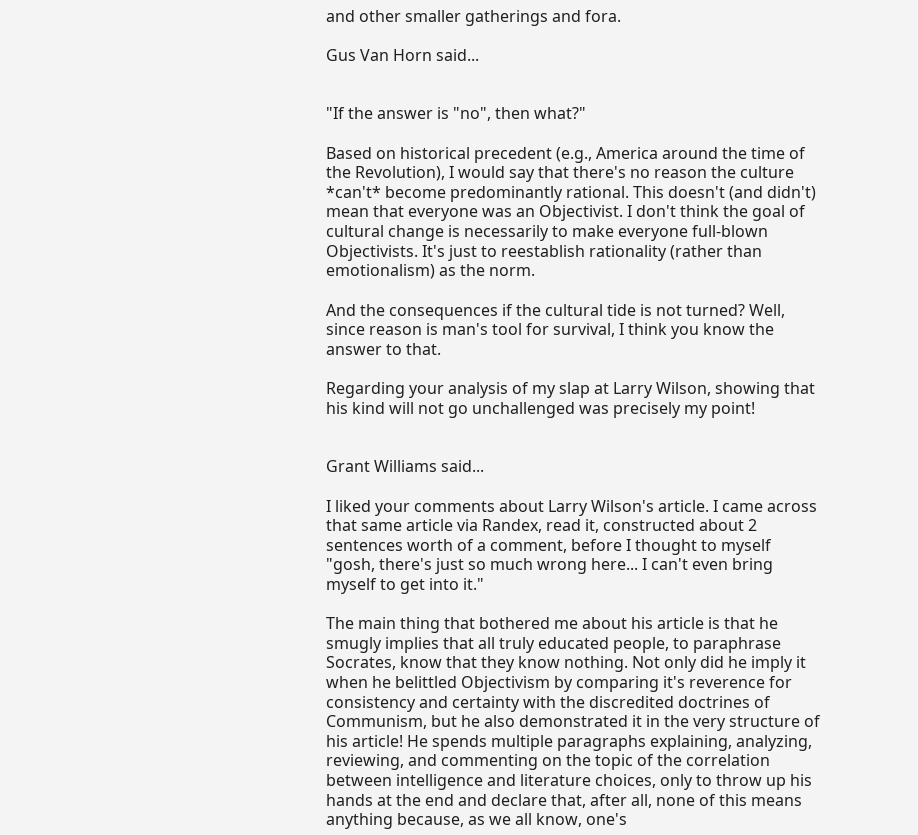and other smaller gatherings and fora.

Gus Van Horn said...


"If the answer is "no", then what?"

Based on historical precedent (e.g., America around the time of the Revolution), I would say that there's no reason the culture *can't* become predominantly rational. This doesn't (and didn't) mean that everyone was an Objectivist. I don't think the goal of cultural change is necessarily to make everyone full-blown Objectivists. It's just to reestablish rationality (rather than emotionalism) as the norm.

And the consequences if the cultural tide is not turned? Well, since reason is man's tool for survival, I think you know the answer to that.

Regarding your analysis of my slap at Larry Wilson, showing that his kind will not go unchallenged was precisely my point!


Grant Williams said...

I liked your comments about Larry Wilson's article. I came across that same article via Randex, read it, constructed about 2 sentences worth of a comment, before I thought to myself "gosh, there's just so much wrong here... I can't even bring myself to get into it."

The main thing that bothered me about his article is that he smugly implies that all truly educated people, to paraphrase Socrates, know that they know nothing. Not only did he imply it when he belittled Objectivism by comparing it's reverence for consistency and certainty with the discredited doctrines of Communism, but he also demonstrated it in the very structure of his article! He spends multiple paragraphs explaining, analyzing, reviewing, and commenting on the topic of the correlation between intelligence and literature choices, only to throw up his hands at the end and declare that, after all, none of this means anything because, as we all know, one's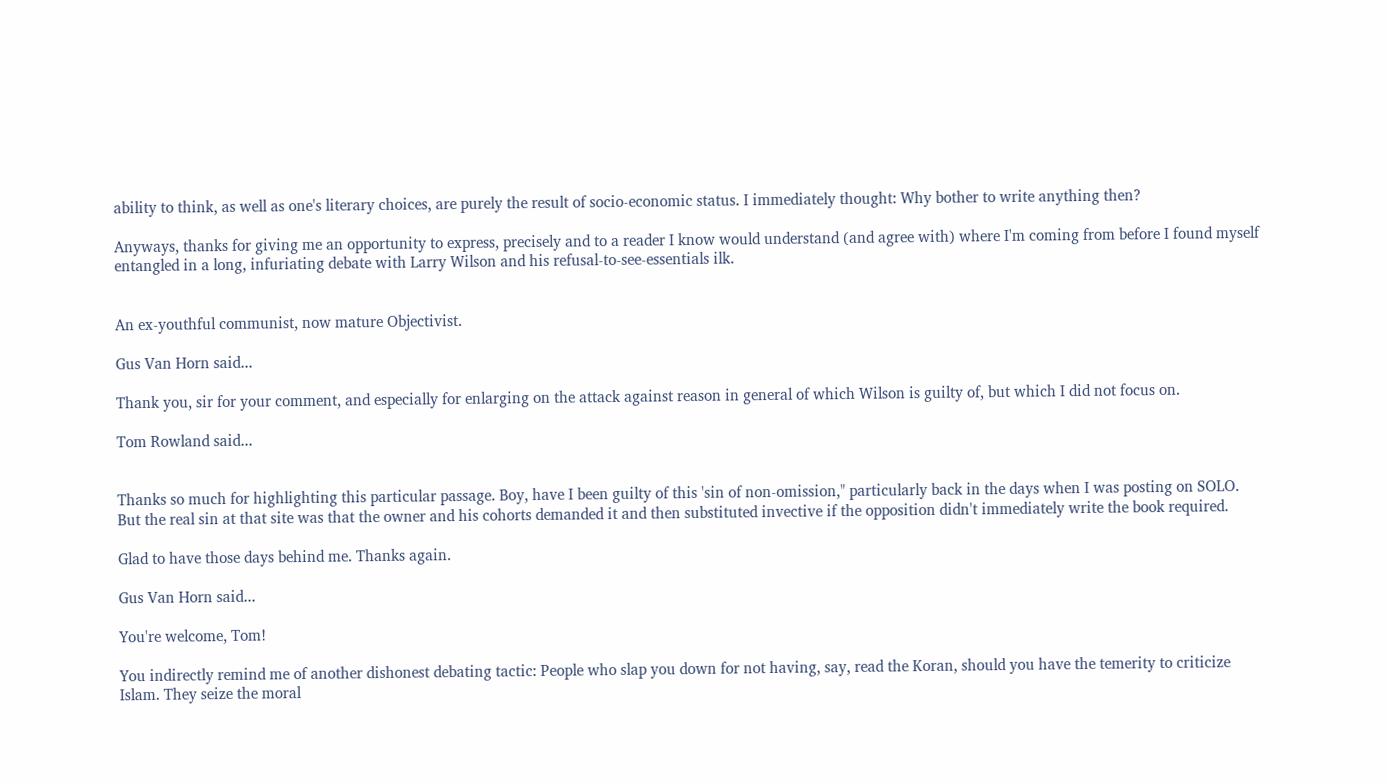ability to think, as well as one's literary choices, are purely the result of socio-economic status. I immediately thought: Why bother to write anything then?

Anyways, thanks for giving me an opportunity to express, precisely and to a reader I know would understand (and agree with) where I'm coming from before I found myself entangled in a long, infuriating debate with Larry Wilson and his refusal-to-see-essentials ilk.


An ex-youthful communist, now mature Objectivist.

Gus Van Horn said...

Thank you, sir for your comment, and especially for enlarging on the attack against reason in general of which Wilson is guilty of, but which I did not focus on.

Tom Rowland said...


Thanks so much for highlighting this particular passage. Boy, have I been guilty of this 'sin of non-omission," particularly back in the days when I was posting on SOLO. But the real sin at that site was that the owner and his cohorts demanded it and then substituted invective if the opposition didn't immediately write the book required.

Glad to have those days behind me. Thanks again.

Gus Van Horn said...

You're welcome, Tom!

You indirectly remind me of another dishonest debating tactic: People who slap you down for not having, say, read the Koran, should you have the temerity to criticize Islam. They seize the moral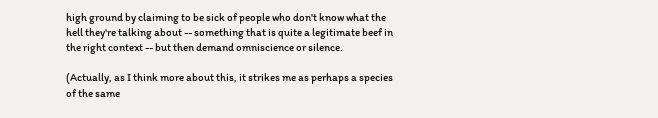high ground by claiming to be sick of people who don't know what the hell they're talking about -- something that is quite a legitimate beef in the right context -- but then demand omniscience or silence.

(Actually, as I think more about this, it strikes me as perhaps a species of the same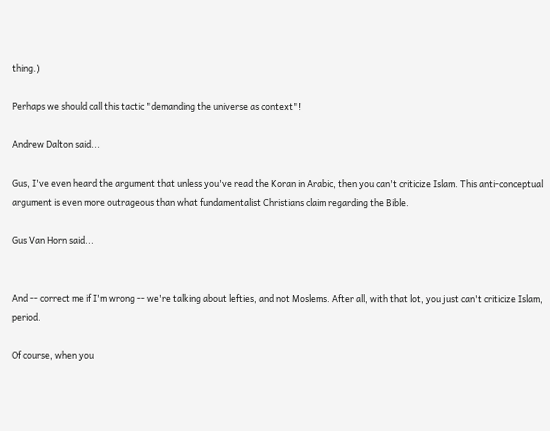thing.)

Perhaps we should call this tactic "demanding the universe as context"!

Andrew Dalton said...

Gus, I've even heard the argument that unless you've read the Koran in Arabic, then you can't criticize Islam. This anti-conceptual argument is even more outrageous than what fundamentalist Christians claim regarding the Bible.

Gus Van Horn said...


And -- correct me if I'm wrong -- we're talking about lefties, and not Moslems. After all, with that lot, you just can't criticize Islam, period.

Of course, when you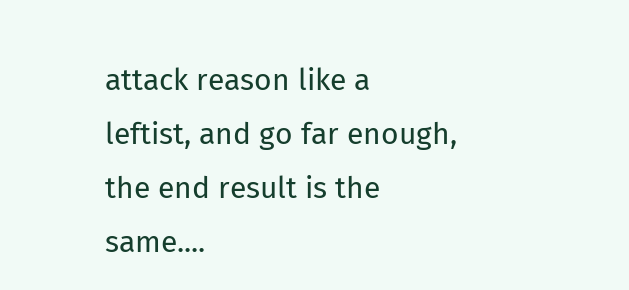attack reason like a leftist, and go far enough, the end result is the same....